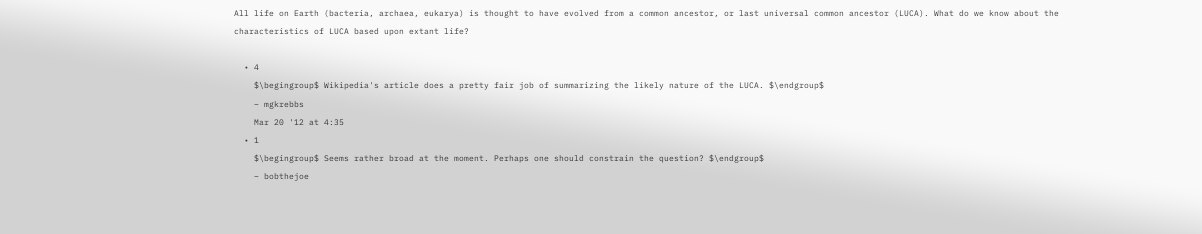All life on Earth (bacteria, archaea, eukarya) is thought to have evolved from a common ancestor, or last universal common ancestor (LUCA). What do we know about the characteristics of LUCA based upon extant life?

  • 4
    $\begingroup$ Wikipedia's article does a pretty fair job of summarizing the likely nature of the LUCA. $\endgroup$
    – mgkrebbs
    Mar 20 '12 at 4:35
  • 1
    $\begingroup$ Seems rather broad at the moment. Perhaps one should constrain the question? $\endgroup$
    – bobthejoe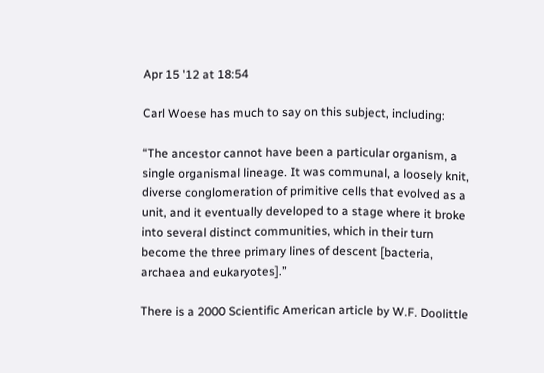Apr 15 '12 at 18:54

Carl Woese has much to say on this subject, including:

“The ancestor cannot have been a particular organism, a single organismal lineage. It was communal, a loosely knit, diverse conglomeration of primitive cells that evolved as a unit, and it eventually developed to a stage where it broke into several distinct communities, which in their turn become the three primary lines of descent [bacteria, archaea and eukaryotes].”

There is a 2000 Scientific American article by W.F. Doolittle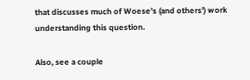that discusses much of Woese's (and others') work understanding this question.

Also, see a couple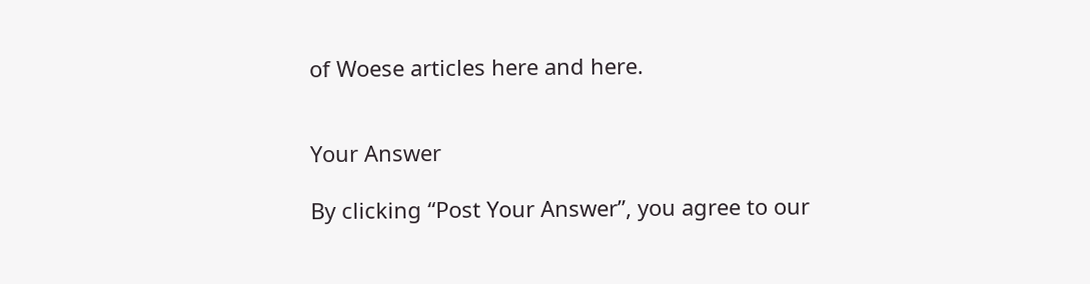of Woese articles here and here.


Your Answer

By clicking “Post Your Answer”, you agree to our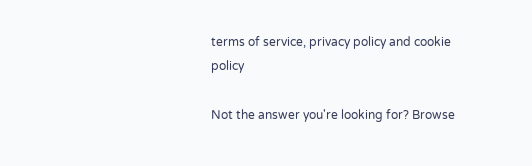terms of service, privacy policy and cookie policy

Not the answer you're looking for? Browse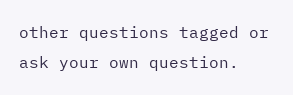other questions tagged or ask your own question.